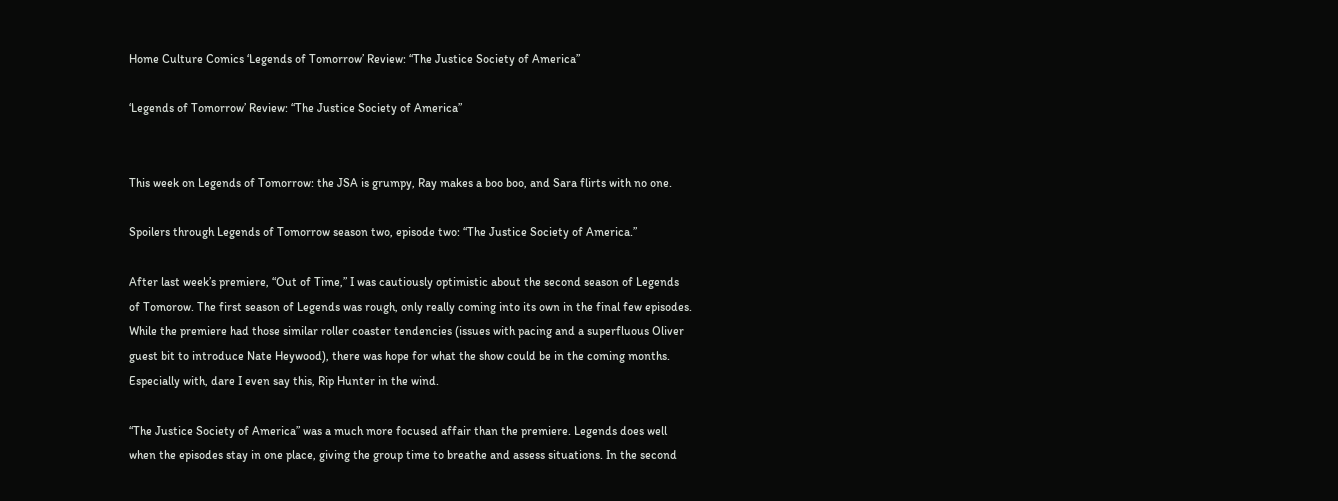Home Culture Comics ‘Legends of Tomorrow’ Review: “The Justice Society of America”

‘Legends of Tomorrow’ Review: “The Justice Society of America”


This week on Legends of Tomorrow: the JSA is grumpy, Ray makes a boo boo, and Sara flirts with no one.

Spoilers through Legends of Tomorrow season two, episode two: “The Justice Society of America.”

After last week’s premiere, “Out of Time,” I was cautiously optimistic about the second season of Legends of Tomorow. The first season of Legends was rough, only really coming into its own in the final few episodes. While the premiere had those similar roller coaster tendencies (issues with pacing and a superfluous Oliver guest bit to introduce Nate Heywood), there was hope for what the show could be in the coming months. Especially with, dare I even say this, Rip Hunter in the wind.

“The Justice Society of America” was a much more focused affair than the premiere. Legends does well when the episodes stay in one place, giving the group time to breathe and assess situations. In the second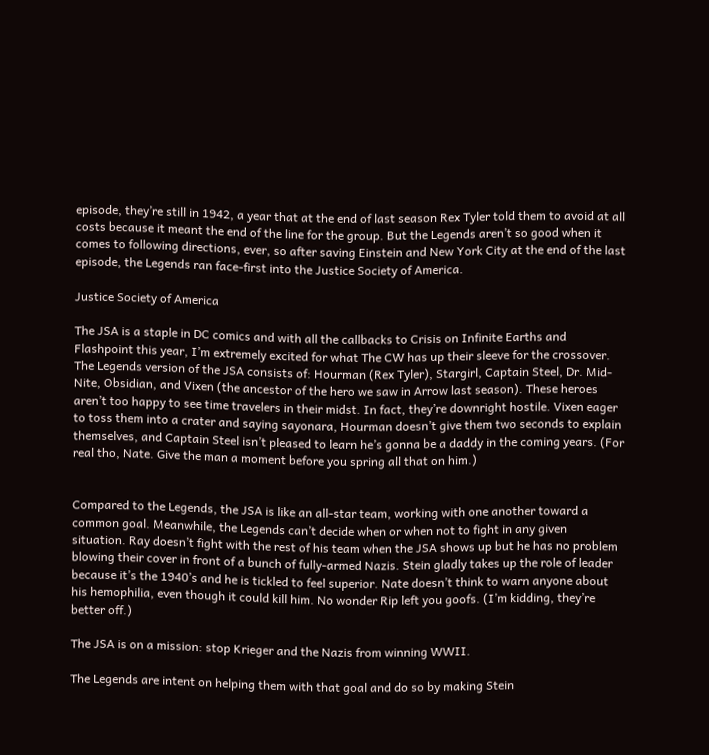episode, they’re still in 1942, a year that at the end of last season Rex Tyler told them to avoid at all costs because it meant the end of the line for the group. But the Legends aren’t so good when it comes to following directions, ever, so after saving Einstein and New York City at the end of the last episode, the Legends ran face-first into the Justice Society of America.

Justice Society of America

The JSA is a staple in DC comics and with all the callbacks to Crisis on Infinite Earths and Flashpoint this year, I’m extremely excited for what The CW has up their sleeve for the crossover. The Legends version of the JSA consists of: Hourman (Rex Tyler), Stargirl, Captain Steel, Dr. Mid-Nite, Obsidian, and Vixen (the ancestor of the hero we saw in Arrow last season). These heroes aren’t too happy to see time travelers in their midst. In fact, they’re downright hostile. Vixen eager to toss them into a crater and saying sayonara, Hourman doesn’t give them two seconds to explain themselves, and Captain Steel isn’t pleased to learn he’s gonna be a daddy in the coming years. (For real tho, Nate. Give the man a moment before you spring all that on him.)


Compared to the Legends, the JSA is like an all-star team, working with one another toward a common goal. Meanwhile, the Legends can’t decide when or when not to fight in any given situation. Ray doesn’t fight with the rest of his team when the JSA shows up but he has no problem blowing their cover in front of a bunch of fully-armed Nazis. Stein gladly takes up the role of leader because it’s the 1940’s and he is tickled to feel superior. Nate doesn’t think to warn anyone about his hemophilia, even though it could kill him. No wonder Rip left you goofs. (I’m kidding, they’re better off.)

The JSA is on a mission: stop Krieger and the Nazis from winning WWII.

The Legends are intent on helping them with that goal and do so by making Stein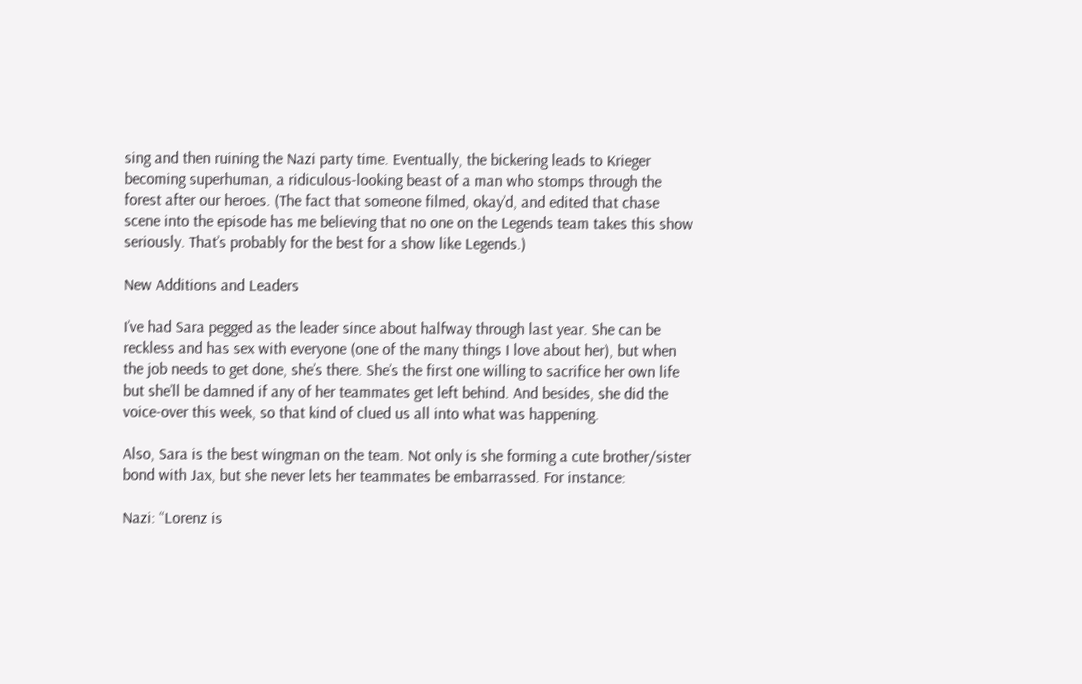sing and then ruining the Nazi party time. Eventually, the bickering leads to Krieger becoming superhuman, a ridiculous-looking beast of a man who stomps through the forest after our heroes. (The fact that someone filmed, okay’d, and edited that chase scene into the episode has me believing that no one on the Legends team takes this show seriously. That’s probably for the best for a show like Legends.)

New Additions and Leaders

I’ve had Sara pegged as the leader since about halfway through last year. She can be reckless and has sex with everyone (one of the many things I love about her), but when the job needs to get done, she’s there. She’s the first one willing to sacrifice her own life but she’ll be damned if any of her teammates get left behind. And besides, she did the voice-over this week, so that kind of clued us all into what was happening.

Also, Sara is the best wingman on the team. Not only is she forming a cute brother/sister bond with Jax, but she never lets her teammates be embarrassed. For instance:

Nazi: “Lorenz is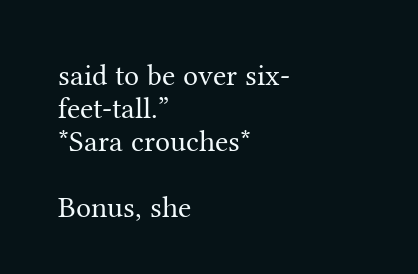said to be over six-feet-tall.”
*Sara crouches*

Bonus, she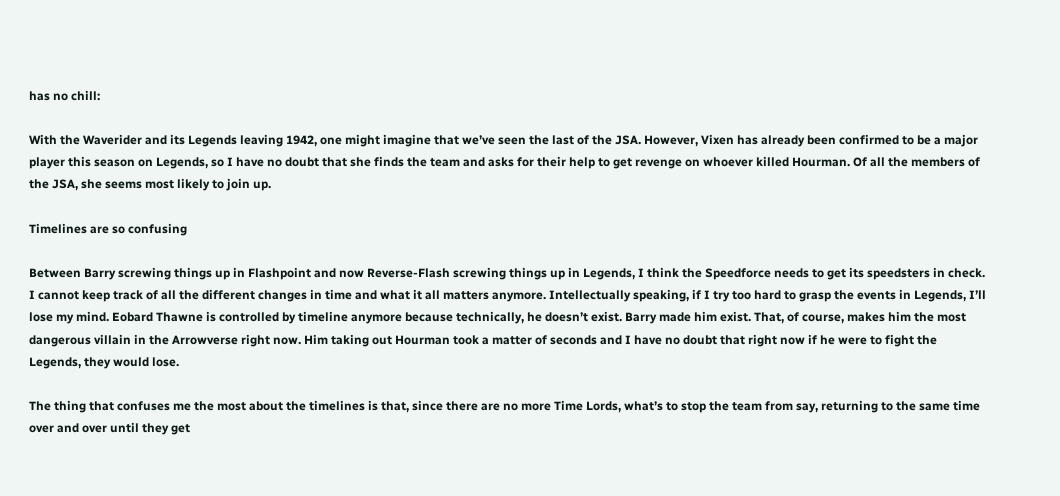has no chill:

With the Waverider and its Legends leaving 1942, one might imagine that we’ve seen the last of the JSA. However, Vixen has already been confirmed to be a major player this season on Legends, so I have no doubt that she finds the team and asks for their help to get revenge on whoever killed Hourman. Of all the members of the JSA, she seems most likely to join up.

Timelines are so confusing

Between Barry screwing things up in Flashpoint and now Reverse-Flash screwing things up in Legends, I think the Speedforce needs to get its speedsters in check. I cannot keep track of all the different changes in time and what it all matters anymore. Intellectually speaking, if I try too hard to grasp the events in Legends, I’ll lose my mind. Eobard Thawne is controlled by timeline anymore because technically, he doesn’t exist. Barry made him exist. That, of course, makes him the most dangerous villain in the Arrowverse right now. Him taking out Hourman took a matter of seconds and I have no doubt that right now if he were to fight the Legends, they would lose.

The thing that confuses me the most about the timelines is that, since there are no more Time Lords, what’s to stop the team from say, returning to the same time over and over until they get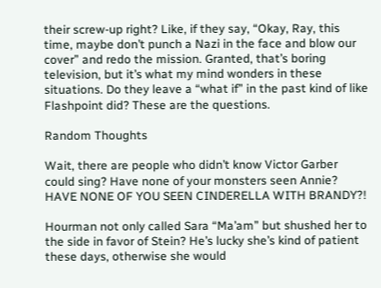their screw-up right? Like, if they say, “Okay, Ray, this time, maybe don’t punch a Nazi in the face and blow our cover” and redo the mission. Granted, that’s boring television, but it’s what my mind wonders in these situations. Do they leave a “what if” in the past kind of like Flashpoint did? These are the questions.

Random Thoughts

Wait, there are people who didn’t know Victor Garber could sing? Have none of your monsters seen Annie? HAVE NONE OF YOU SEEN CINDERELLA WITH BRANDY?!

Hourman not only called Sara “Ma’am” but shushed her to the side in favor of Stein? He’s lucky she’s kind of patient these days, otherwise she would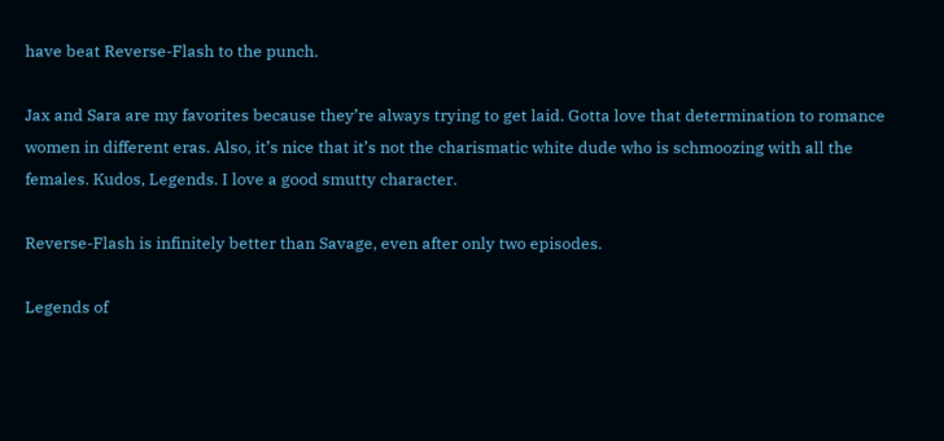have beat Reverse-Flash to the punch.

Jax and Sara are my favorites because they’re always trying to get laid. Gotta love that determination to romance women in different eras. Also, it’s nice that it’s not the charismatic white dude who is schmoozing with all the females. Kudos, Legends. I love a good smutty character.

Reverse-Flash is infinitely better than Savage, even after only two episodes.

Legends of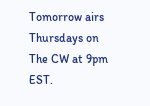Tomorrow airs Thursdays on The CW at 9pm EST.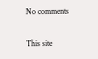No comments

This site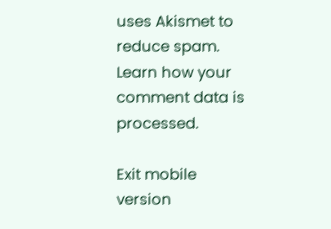uses Akismet to reduce spam. Learn how your comment data is processed.

Exit mobile version